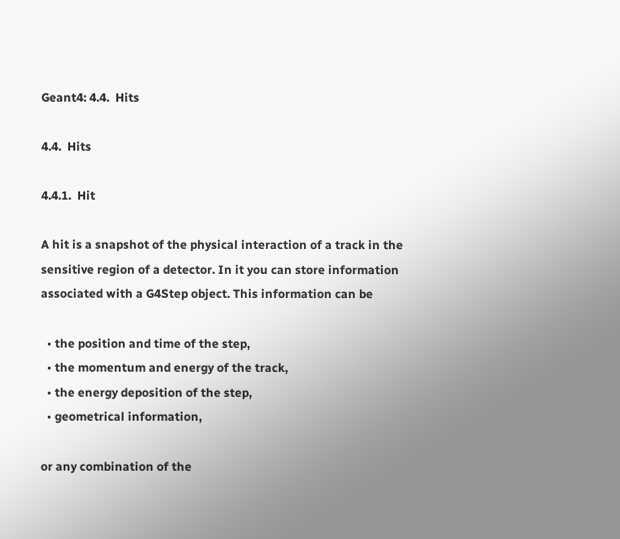Geant4: 4.4.  Hits

4.4.  Hits

4.4.1.  Hit

A hit is a snapshot of the physical interaction of a track in the sensitive region of a detector. In it you can store information associated with a G4Step object. This information can be

  • the position and time of the step,
  • the momentum and energy of the track,
  • the energy deposition of the step,
  • geometrical information,

or any combination of the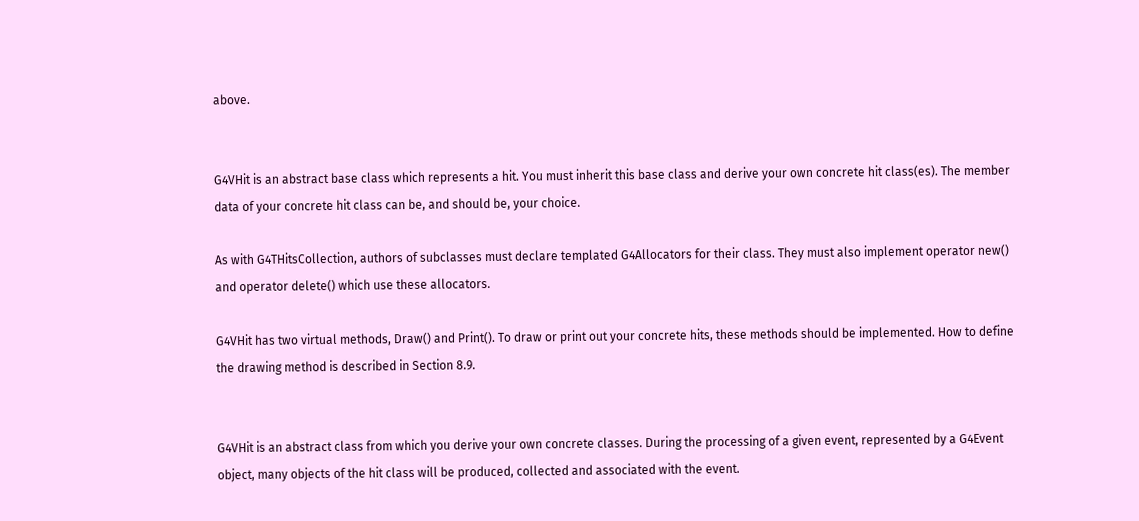above.


G4VHit is an abstract base class which represents a hit. You must inherit this base class and derive your own concrete hit class(es). The member data of your concrete hit class can be, and should be, your choice.

As with G4THitsCollection, authors of subclasses must declare templated G4Allocators for their class. They must also implement operator new() and operator delete() which use these allocators.

G4VHit has two virtual methods, Draw() and Print(). To draw or print out your concrete hits, these methods should be implemented. How to define the drawing method is described in Section 8.9.


G4VHit is an abstract class from which you derive your own concrete classes. During the processing of a given event, represented by a G4Event object, many objects of the hit class will be produced, collected and associated with the event.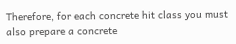Therefore, for each concrete hit class you must also prepare a concrete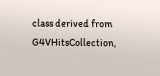class derived from G4VHitsCollection,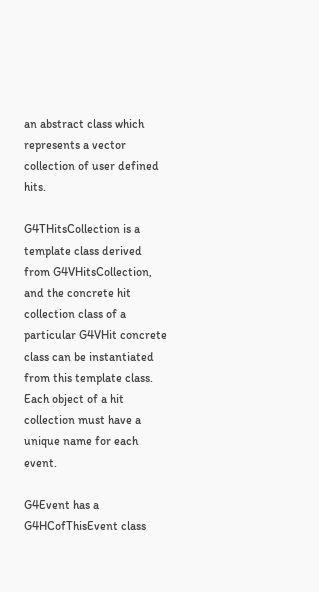an abstract class which represents a vector collection of user defined hits.

G4THitsCollection is a template class derived from G4VHitsCollection, and the concrete hit collection class of a particular G4VHit concrete class can be instantiated from this template class. Each object of a hit collection must have a unique name for each event.

G4Event has a G4HCofThisEvent class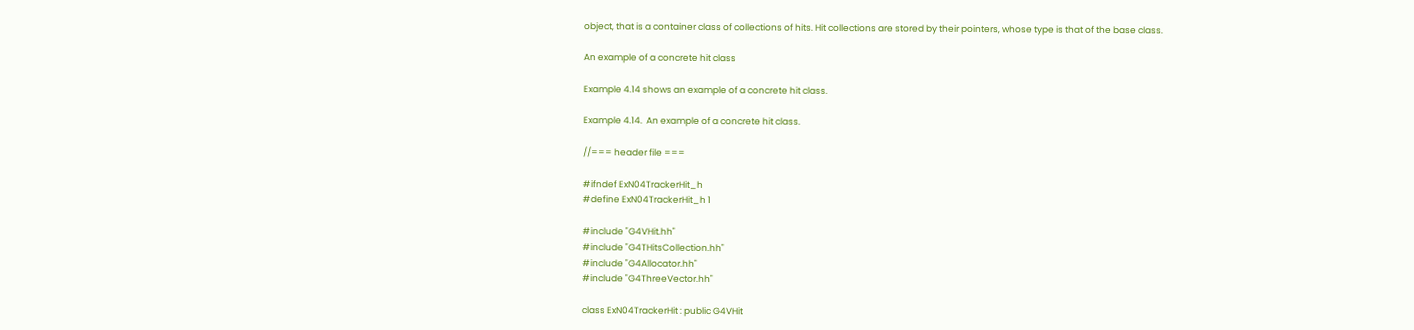object, that is a container class of collections of hits. Hit collections are stored by their pointers, whose type is that of the base class.

An example of a concrete hit class

Example 4.14 shows an example of a concrete hit class.

Example 4.14.  An example of a concrete hit class.

//=== header file ===

#ifndef ExN04TrackerHit_h
#define ExN04TrackerHit_h 1

#include "G4VHit.hh"
#include "G4THitsCollection.hh"
#include "G4Allocator.hh"
#include "G4ThreeVector.hh"

class ExN04TrackerHit : public G4VHit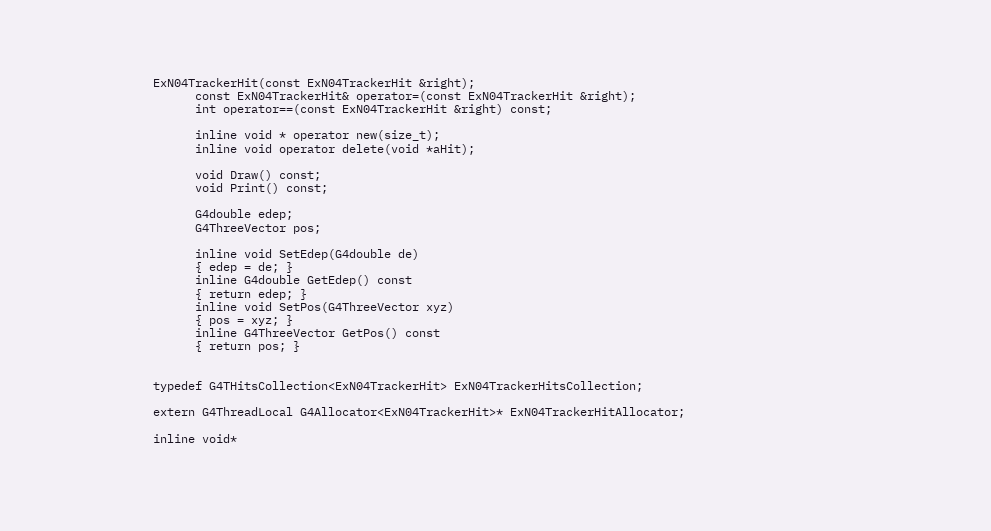ExN04TrackerHit(const ExN04TrackerHit &right);
      const ExN04TrackerHit& operator=(const ExN04TrackerHit &right);
      int operator==(const ExN04TrackerHit &right) const;

      inline void * operator new(size_t);
      inline void operator delete(void *aHit);

      void Draw() const;
      void Print() const;

      G4double edep;
      G4ThreeVector pos;

      inline void SetEdep(G4double de)
      { edep = de; }
      inline G4double GetEdep() const
      { return edep; }
      inline void SetPos(G4ThreeVector xyz)
      { pos = xyz; }
      inline G4ThreeVector GetPos() const
      { return pos; }


typedef G4THitsCollection<ExN04TrackerHit> ExN04TrackerHitsCollection;

extern G4ThreadLocal G4Allocator<ExN04TrackerHit>* ExN04TrackerHitAllocator;

inline void*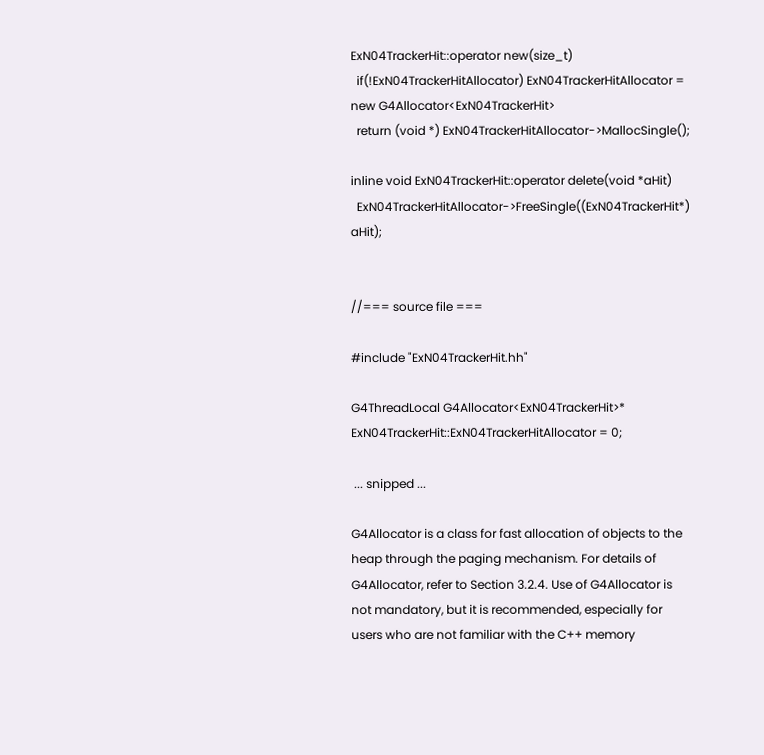ExN04TrackerHit::operator new(size_t)
  if(!ExN04TrackerHitAllocator) ExN04TrackerHitAllocator = new G4Allocator<ExN04TrackerHit>
  return (void *) ExN04TrackerHitAllocator->MallocSingle();

inline void ExN04TrackerHit::operator delete(void *aHit)
  ExN04TrackerHitAllocator->FreeSingle((ExN04TrackerHit*) aHit);


//=== source file ===

#include "ExN04TrackerHit.hh"

G4ThreadLocal G4Allocator<ExN04TrackerHit>* ExN04TrackerHit::ExN04TrackerHitAllocator = 0;

 ... snipped ...

G4Allocator is a class for fast allocation of objects to the heap through the paging mechanism. For details of G4Allocator, refer to Section 3.2.4. Use of G4Allocator is not mandatory, but it is recommended, especially for users who are not familiar with the C++ memory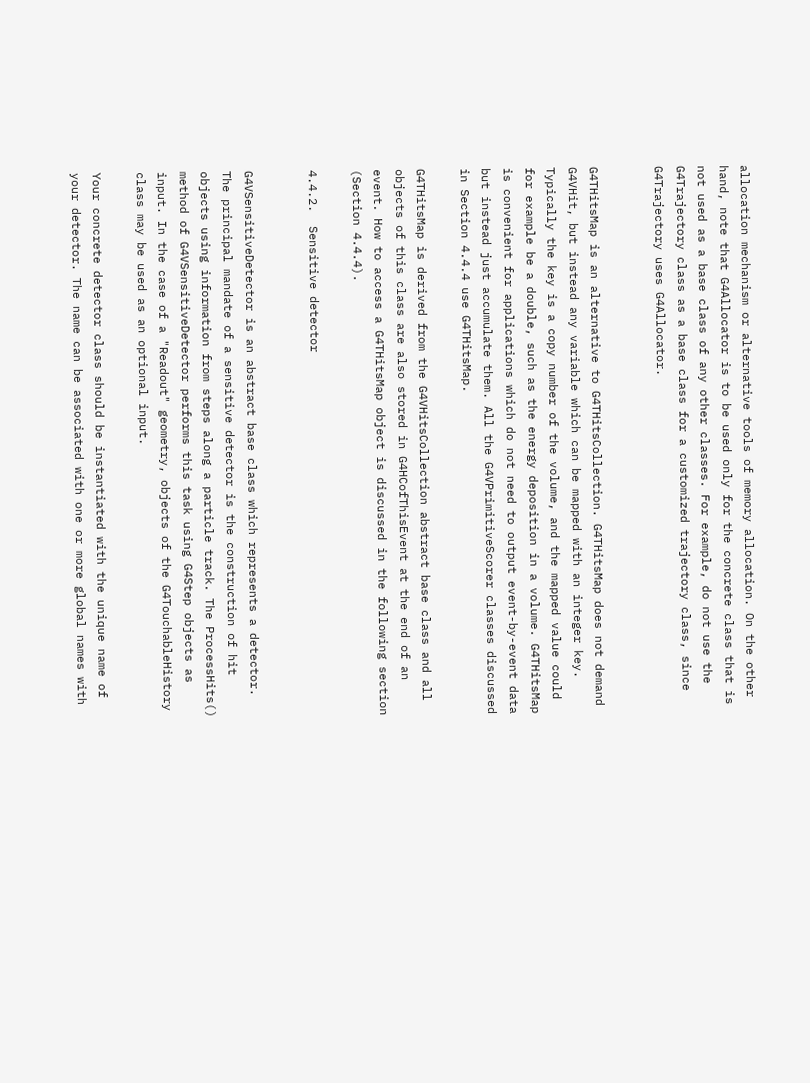allocation mechanism or alternative tools of memory allocation. On the other hand, note that G4Allocator is to be used only for the concrete class that is not used as a base class of any other classes. For example, do not use the G4Trajectory class as a base class for a customized trajectory class, since G4Trajectory uses G4Allocator.


G4THitsMap is an alternative to G4THitsCollection. G4THitsMap does not demand G4VHit, but instead any variable which can be mapped with an integer key. Typically the key is a copy number of the volume, and the mapped value could for example be a double, such as the energy deposition in a volume. G4THitsMap is convenient for applications which do not need to output event-by-event data but instead just accumulate them. All the G4VPrimitiveScorer classes discussed in Section 4.4.4 use G4THitsMap.

G4THitsMap is derived from the G4VHitsCollection abstract base class and all objects of this class are also stored in G4HCofThisEvent at the end of an event. How to access a G4THitsMap object is discussed in the following section (Section 4.4.4).

4.4.2.  Sensitive detector


G4VSensitiveDetector is an abstract base class which represents a detector. The principal mandate of a sensitive detector is the construction of hit objects using information from steps along a particle track. The ProcessHits() method of G4VSensitiveDetector performs this task using G4Step objects as input. In the case of a "Readout" geometry, objects of the G4TouchableHistory class may be used as an optional input.

Your concrete detector class should be instantiated with the unique name of your detector. The name can be associated with one or more global names with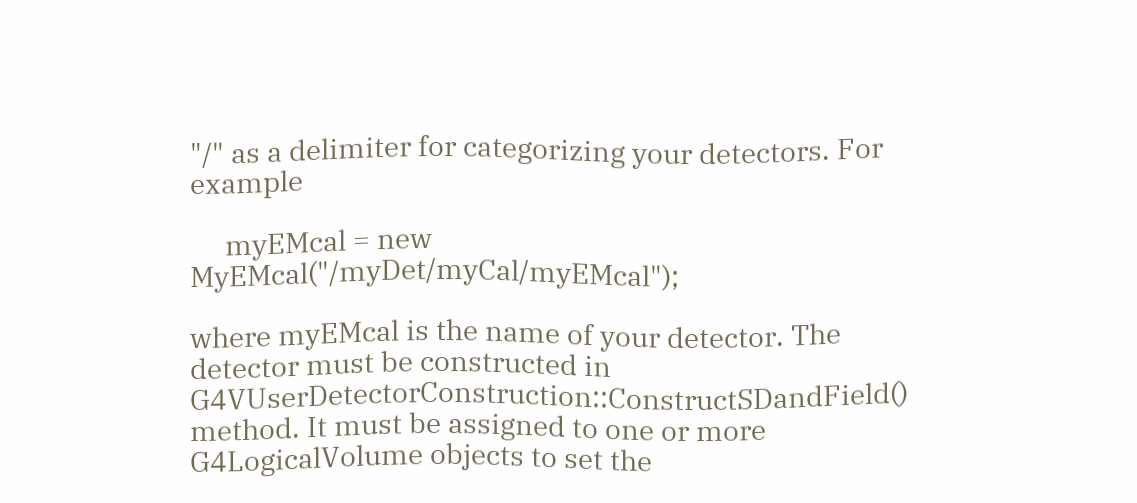"/" as a delimiter for categorizing your detectors. For example

     myEMcal = new MyEMcal("/myDet/myCal/myEMcal");

where myEMcal is the name of your detector. The detector must be constructed in G4VUserDetectorConstruction::ConstructSDandField() method. It must be assigned to one or more G4LogicalVolume objects to set the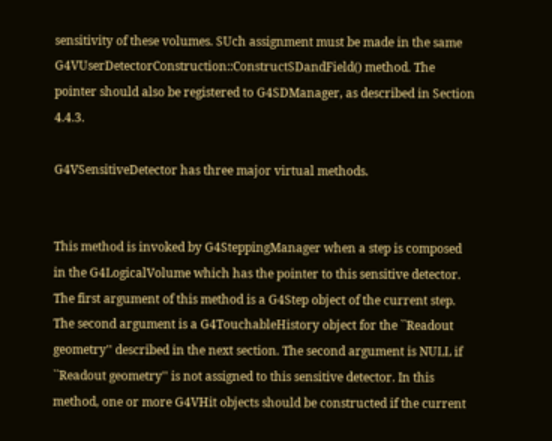sensitivity of these volumes. SUch assignment must be made in the same G4VUserDetectorConstruction::ConstructSDandField() method. The pointer should also be registered to G4SDManager, as described in Section 4.4.3.

G4VSensitiveDetector has three major virtual methods.


This method is invoked by G4SteppingManager when a step is composed in the G4LogicalVolume which has the pointer to this sensitive detector. The first argument of this method is a G4Step object of the current step. The second argument is a G4TouchableHistory object for the ``Readout geometry'' described in the next section. The second argument is NULL if ``Readout geometry'' is not assigned to this sensitive detector. In this method, one or more G4VHit objects should be constructed if the current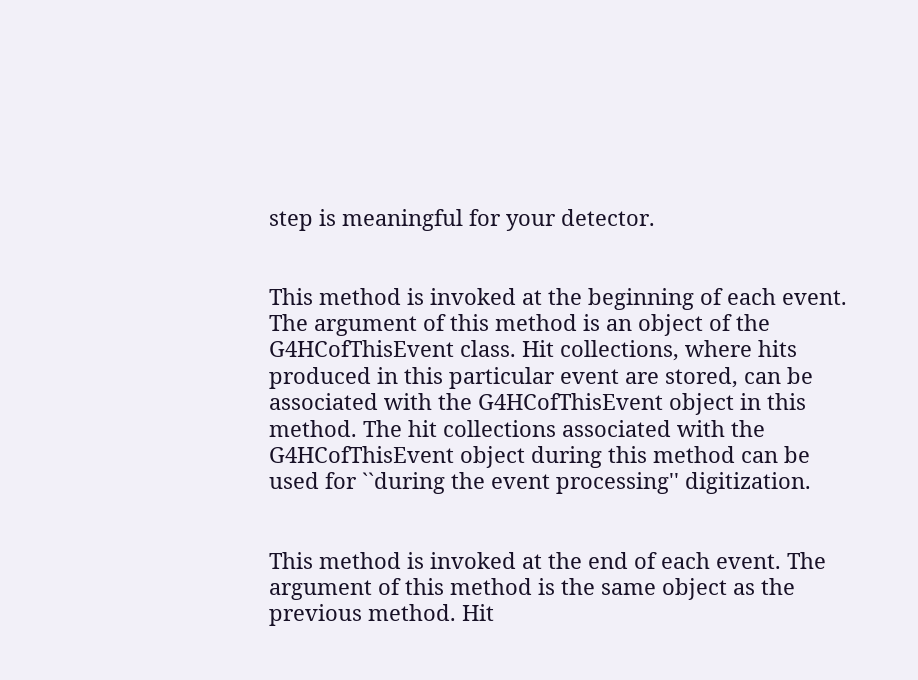step is meaningful for your detector.


This method is invoked at the beginning of each event. The argument of this method is an object of the G4HCofThisEvent class. Hit collections, where hits produced in this particular event are stored, can be associated with the G4HCofThisEvent object in this method. The hit collections associated with the G4HCofThisEvent object during this method can be used for ``during the event processing'' digitization.


This method is invoked at the end of each event. The argument of this method is the same object as the previous method. Hit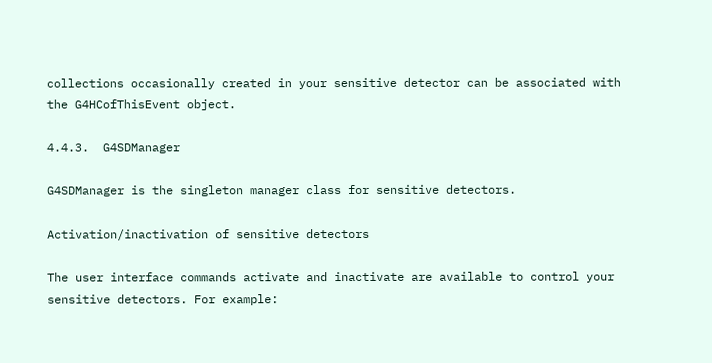collections occasionally created in your sensitive detector can be associated with the G4HCofThisEvent object.

4.4.3.  G4SDManager

G4SDManager is the singleton manager class for sensitive detectors.

Activation/inactivation of sensitive detectors

The user interface commands activate and inactivate are available to control your sensitive detectors. For example: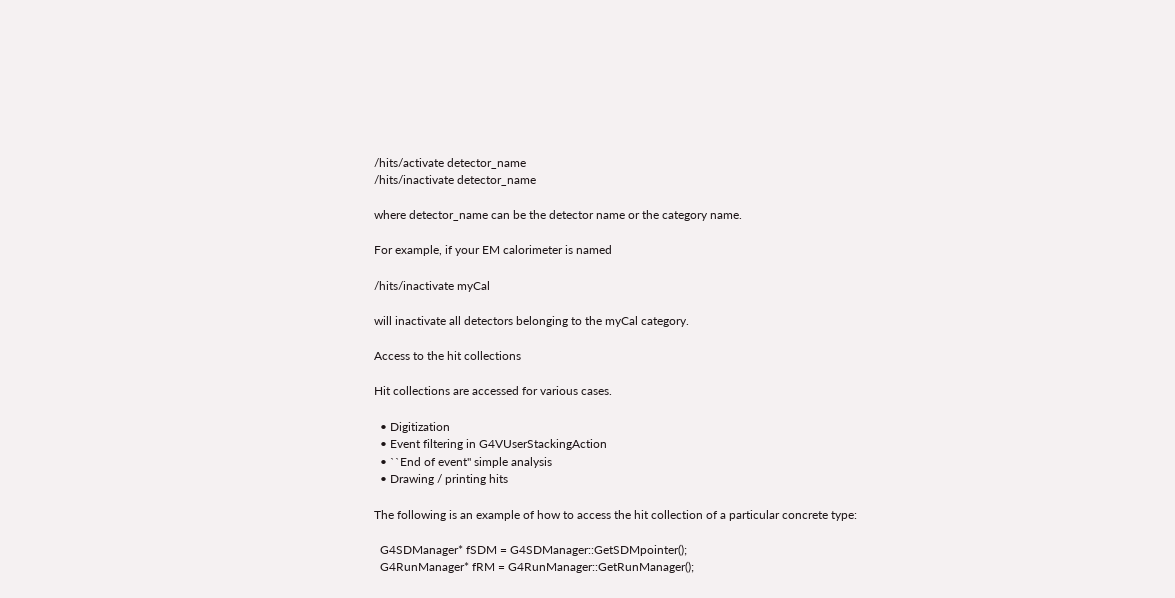/hits/activate detector_name
/hits/inactivate detector_name

where detector_name can be the detector name or the category name.

For example, if your EM calorimeter is named

/hits/inactivate myCal

will inactivate all detectors belonging to the myCal category.

Access to the hit collections

Hit collections are accessed for various cases.

  • Digitization
  • Event filtering in G4VUserStackingAction
  • ``End of event'' simple analysis
  • Drawing / printing hits

The following is an example of how to access the hit collection of a particular concrete type:

  G4SDManager* fSDM = G4SDManager::GetSDMpointer();
  G4RunManager* fRM = G4RunManager::GetRunManager();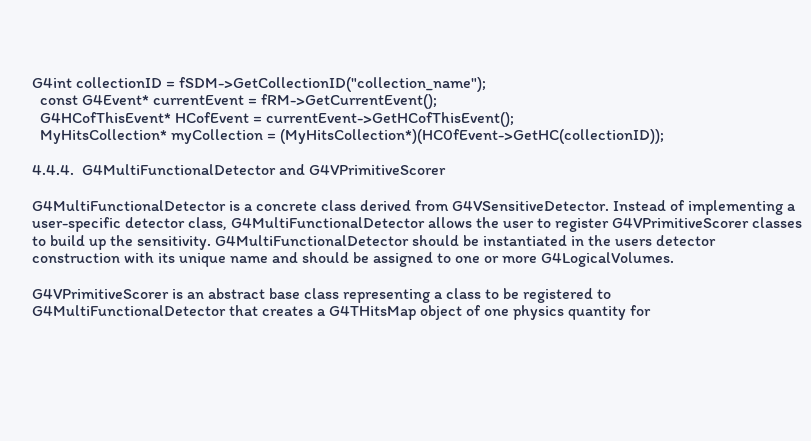G4int collectionID = fSDM->GetCollectionID("collection_name");
  const G4Event* currentEvent = fRM->GetCurrentEvent();
  G4HCofThisEvent* HCofEvent = currentEvent->GetHCofThisEvent();
  MyHitsCollection* myCollection = (MyHitsCollection*)(HC0fEvent->GetHC(collectionID));

4.4.4.  G4MultiFunctionalDetector and G4VPrimitiveScorer

G4MultiFunctionalDetector is a concrete class derived from G4VSensitiveDetector. Instead of implementing a user-specific detector class, G4MultiFunctionalDetector allows the user to register G4VPrimitiveScorer classes to build up the sensitivity. G4MultiFunctionalDetector should be instantiated in the users detector construction with its unique name and should be assigned to one or more G4LogicalVolumes.

G4VPrimitiveScorer is an abstract base class representing a class to be registered to G4MultiFunctionalDetector that creates a G4THitsMap object of one physics quantity for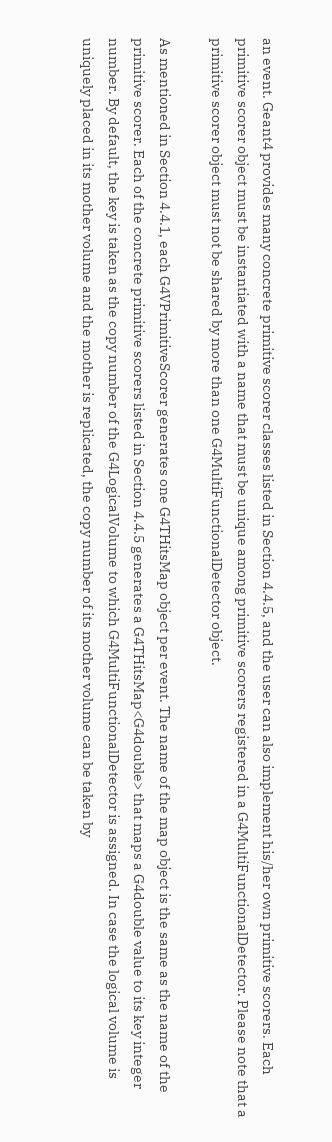an event. Geant4 provides many concrete primitive scorer classes listed in Section 4.4.5, and the user can also implement his/her own primitive scorers. Each primitive scorer object must be instantiated with a name that must be unique among primitive scorers registered in a G4MultiFunctionalDetector. Please note that a primitive scorer object must not be shared by more than one G4MultiFunctionalDetector object.

As mentioned in Section 4.4.1, each G4VPrimitiveScorer generates one G4THitsMap object per event. The name of the map object is the same as the name of the primitive scorer. Each of the concrete primitive scorers listed in Section 4.4.5 generates a G4THitsMap<G4double> that maps a G4double value to its key integer number. By default, the key is taken as the copy number of the G4LogicalVolume to which G4MultiFunctionalDetector is assigned. In case the logical volume is uniquely placed in its mother volume and the mother is replicated, the copy number of its mother volume can be taken by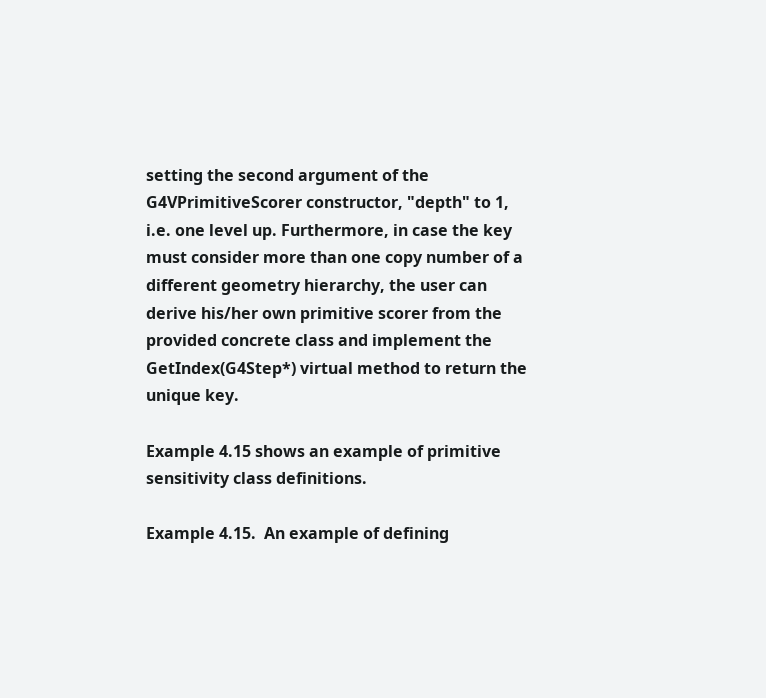setting the second argument of the G4VPrimitiveScorer constructor, "depth" to 1, i.e. one level up. Furthermore, in case the key must consider more than one copy number of a different geometry hierarchy, the user can derive his/her own primitive scorer from the provided concrete class and implement the GetIndex(G4Step*) virtual method to return the unique key.

Example 4.15 shows an example of primitive sensitivity class definitions.

Example 4.15.  An example of defining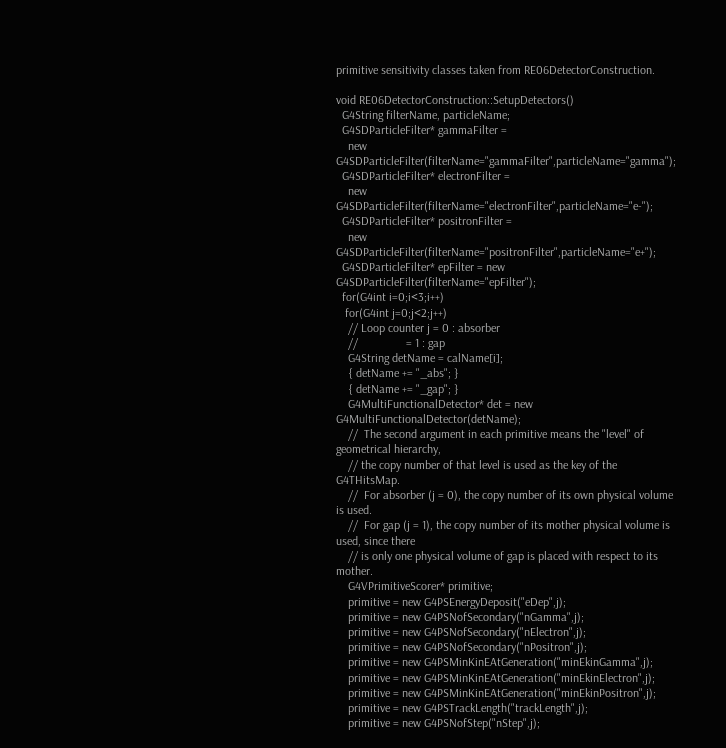primitive sensitivity classes taken from RE06DetectorConstruction.

void RE06DetectorConstruction::SetupDetectors()
  G4String filterName, particleName;
  G4SDParticleFilter* gammaFilter =
    new G4SDParticleFilter(filterName="gammaFilter",particleName="gamma");
  G4SDParticleFilter* electronFilter =
    new G4SDParticleFilter(filterName="electronFilter",particleName="e-");
  G4SDParticleFilter* positronFilter =
    new G4SDParticleFilter(filterName="positronFilter",particleName="e+");
  G4SDParticleFilter* epFilter = new G4SDParticleFilter(filterName="epFilter");
  for(G4int i=0;i<3;i++)
   for(G4int j=0;j<2;j++)
    // Loop counter j = 0 : absorber
    //                = 1 : gap
    G4String detName = calName[i];
    { detName += "_abs"; }
    { detName += "_gap"; }
    G4MultiFunctionalDetector* det = new G4MultiFunctionalDetector(detName);
    //  The second argument in each primitive means the "level" of geometrical hierarchy,
    // the copy number of that level is used as the key of the G4THitsMap.
    //  For absorber (j = 0), the copy number of its own physical volume is used.
    //  For gap (j = 1), the copy number of its mother physical volume is used, since there
    // is only one physical volume of gap is placed with respect to its mother.
    G4VPrimitiveScorer* primitive;
    primitive = new G4PSEnergyDeposit("eDep",j);
    primitive = new G4PSNofSecondary("nGamma",j);
    primitive = new G4PSNofSecondary("nElectron",j);
    primitive = new G4PSNofSecondary("nPositron",j);
    primitive = new G4PSMinKinEAtGeneration("minEkinGamma",j);
    primitive = new G4PSMinKinEAtGeneration("minEkinElectron",j);
    primitive = new G4PSMinKinEAtGeneration("minEkinPositron",j);
    primitive = new G4PSTrackLength("trackLength",j);
    primitive = new G4PSNofStep("nStep",j);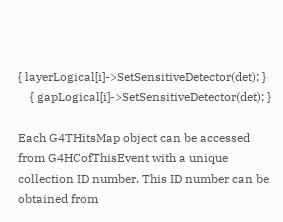{ layerLogical[i]->SetSensitiveDetector(det); }
    { gapLogical[i]->SetSensitiveDetector(det); }

Each G4THitsMap object can be accessed from G4HCofThisEvent with a unique collection ID number. This ID number can be obtained from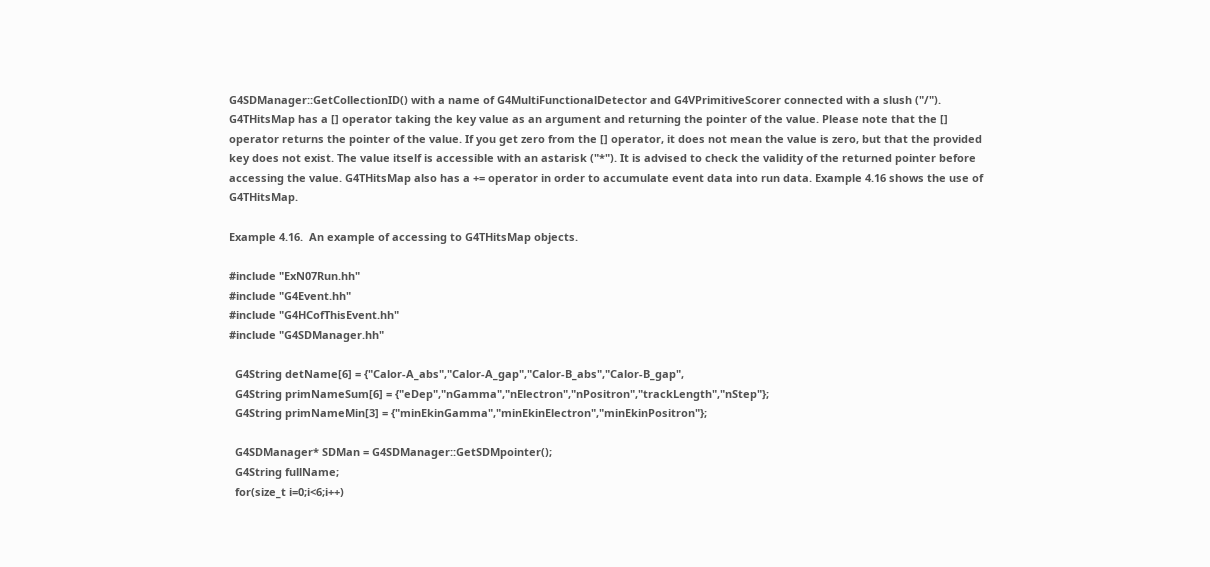G4SDManager::GetCollectionID() with a name of G4MultiFunctionalDetector and G4VPrimitiveScorer connected with a slush ("/"). G4THitsMap has a [] operator taking the key value as an argument and returning the pointer of the value. Please note that the [] operator returns the pointer of the value. If you get zero from the [] operator, it does not mean the value is zero, but that the provided key does not exist. The value itself is accessible with an astarisk ("*"). It is advised to check the validity of the returned pointer before accessing the value. G4THitsMap also has a += operator in order to accumulate event data into run data. Example 4.16 shows the use of G4THitsMap.

Example 4.16.  An example of accessing to G4THitsMap objects.

#include "ExN07Run.hh"
#include "G4Event.hh"
#include "G4HCofThisEvent.hh"
#include "G4SDManager.hh"

  G4String detName[6] = {"Calor-A_abs","Calor-A_gap","Calor-B_abs","Calor-B_gap",
  G4String primNameSum[6] = {"eDep","nGamma","nElectron","nPositron","trackLength","nStep"};
  G4String primNameMin[3] = {"minEkinGamma","minEkinElectron","minEkinPositron"};

  G4SDManager* SDMan = G4SDManager::GetSDMpointer();
  G4String fullName;
  for(size_t i=0;i<6;i++)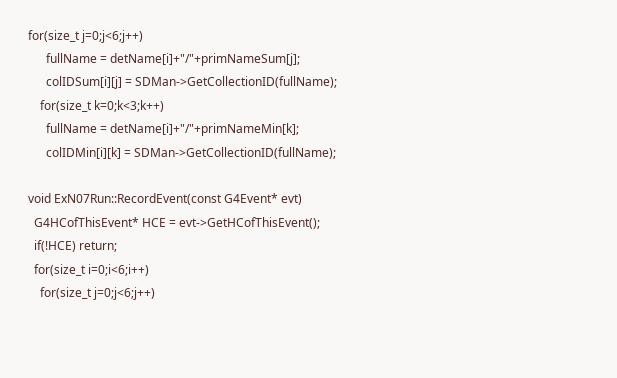for(size_t j=0;j<6;j++)
      fullName = detName[i]+"/"+primNameSum[j];
      colIDSum[i][j] = SDMan->GetCollectionID(fullName);
    for(size_t k=0;k<3;k++)
      fullName = detName[i]+"/"+primNameMin[k];
      colIDMin[i][k] = SDMan->GetCollectionID(fullName);

void ExN07Run::RecordEvent(const G4Event* evt)
  G4HCofThisEvent* HCE = evt->GetHCofThisEvent();
  if(!HCE) return;
  for(size_t i=0;i<6;i++)
    for(size_t j=0;j<6;j++)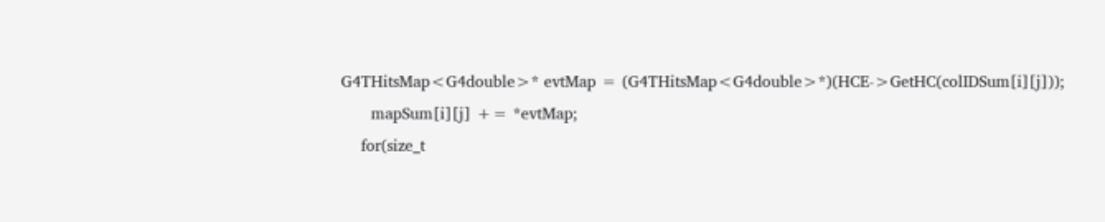G4THitsMap<G4double>* evtMap = (G4THitsMap<G4double>*)(HCE->GetHC(colIDSum[i][j]));
      mapSum[i][j] += *evtMap;
    for(size_t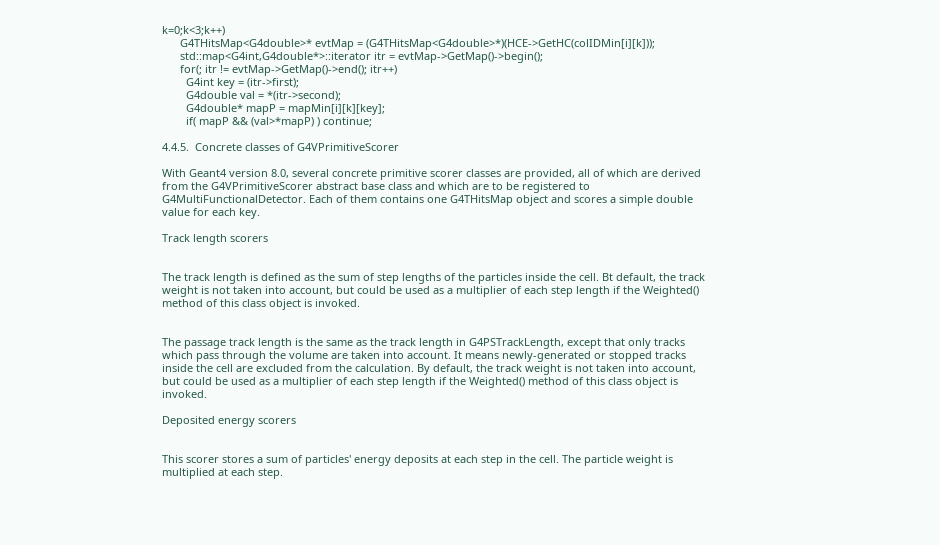k=0;k<3;k++)
      G4THitsMap<G4double>* evtMap = (G4THitsMap<G4double>*)(HCE->GetHC(colIDMin[i][k]));
      std::map<G4int,G4double*>::iterator itr = evtMap->GetMap()->begin();
      for(; itr != evtMap->GetMap()->end(); itr++)
        G4int key = (itr->first);
        G4double val = *(itr->second);
        G4double* mapP = mapMin[i][k][key];
        if( mapP && (val>*mapP) ) continue;

4.4.5.  Concrete classes of G4VPrimitiveScorer

With Geant4 version 8.0, several concrete primitive scorer classes are provided, all of which are derived from the G4VPrimitiveScorer abstract base class and which are to be registered to G4MultiFunctionalDetector. Each of them contains one G4THitsMap object and scores a simple double value for each key.

Track length scorers


The track length is defined as the sum of step lengths of the particles inside the cell. Bt default, the track weight is not taken into account, but could be used as a multiplier of each step length if the Weighted() method of this class object is invoked.


The passage track length is the same as the track length in G4PSTrackLength, except that only tracks which pass through the volume are taken into account. It means newly-generated or stopped tracks inside the cell are excluded from the calculation. By default, the track weight is not taken into account, but could be used as a multiplier of each step length if the Weighted() method of this class object is invoked.

Deposited energy scorers


This scorer stores a sum of particles' energy deposits at each step in the cell. The particle weight is multiplied at each step.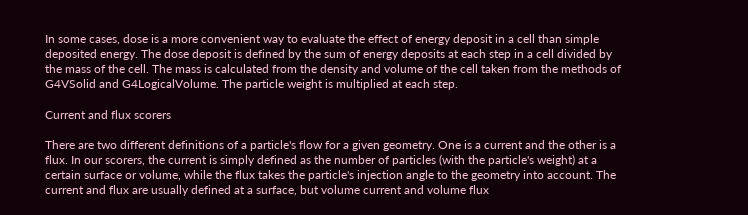In some cases, dose is a more convenient way to evaluate the effect of energy deposit in a cell than simple deposited energy. The dose deposit is defined by the sum of energy deposits at each step in a cell divided by the mass of the cell. The mass is calculated from the density and volume of the cell taken from the methods of G4VSolid and G4LogicalVolume. The particle weight is multiplied at each step.

Current and flux scorers

There are two different definitions of a particle's flow for a given geometry. One is a current and the other is a flux. In our scorers, the current is simply defined as the number of particles (with the particle's weight) at a certain surface or volume, while the flux takes the particle's injection angle to the geometry into account. The current and flux are usually defined at a surface, but volume current and volume flux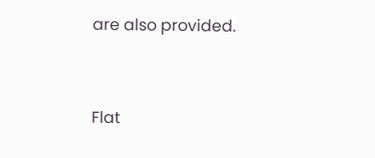are also provided.


Flat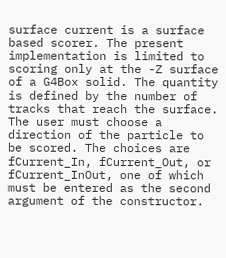surface current is a surface based scorer. The present implementation is limited to scoring only at the -Z surface of a G4Box solid. The quantity is defined by the number of tracks that reach the surface. The user must choose a direction of the particle to be scored. The choices are fCurrent_In, fCurrent_Out, or fCurrent_InOut, one of which must be entered as the second argument of the constructor.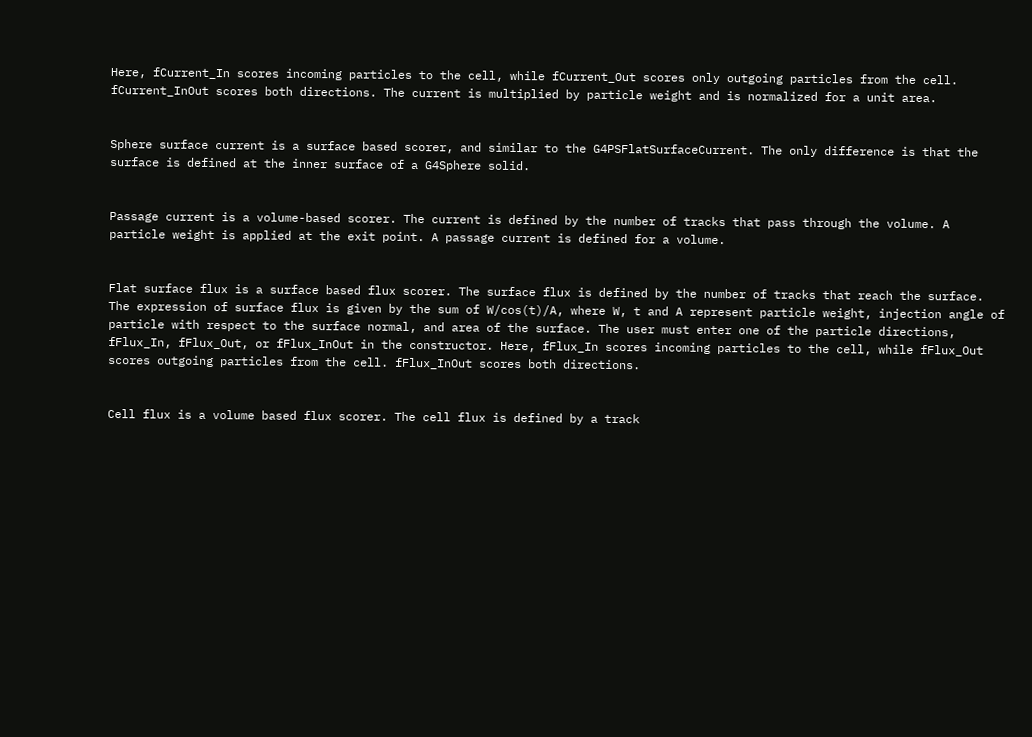Here, fCurrent_In scores incoming particles to the cell, while fCurrent_Out scores only outgoing particles from the cell. fCurrent_InOut scores both directions. The current is multiplied by particle weight and is normalized for a unit area.


Sphere surface current is a surface based scorer, and similar to the G4PSFlatSurfaceCurrent. The only difference is that the surface is defined at the inner surface of a G4Sphere solid.


Passage current is a volume-based scorer. The current is defined by the number of tracks that pass through the volume. A particle weight is applied at the exit point. A passage current is defined for a volume.


Flat surface flux is a surface based flux scorer. The surface flux is defined by the number of tracks that reach the surface. The expression of surface flux is given by the sum of W/cos(t)/A, where W, t and A represent particle weight, injection angle of particle with respect to the surface normal, and area of the surface. The user must enter one of the particle directions, fFlux_In, fFlux_Out, or fFlux_InOut in the constructor. Here, fFlux_In scores incoming particles to the cell, while fFlux_Out scores outgoing particles from the cell. fFlux_InOut scores both directions.


Cell flux is a volume based flux scorer. The cell flux is defined by a track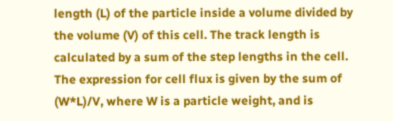length (L) of the particle inside a volume divided by the volume (V) of this cell. The track length is calculated by a sum of the step lengths in the cell. The expression for cell flux is given by the sum of (W*L)/V, where W is a particle weight, and is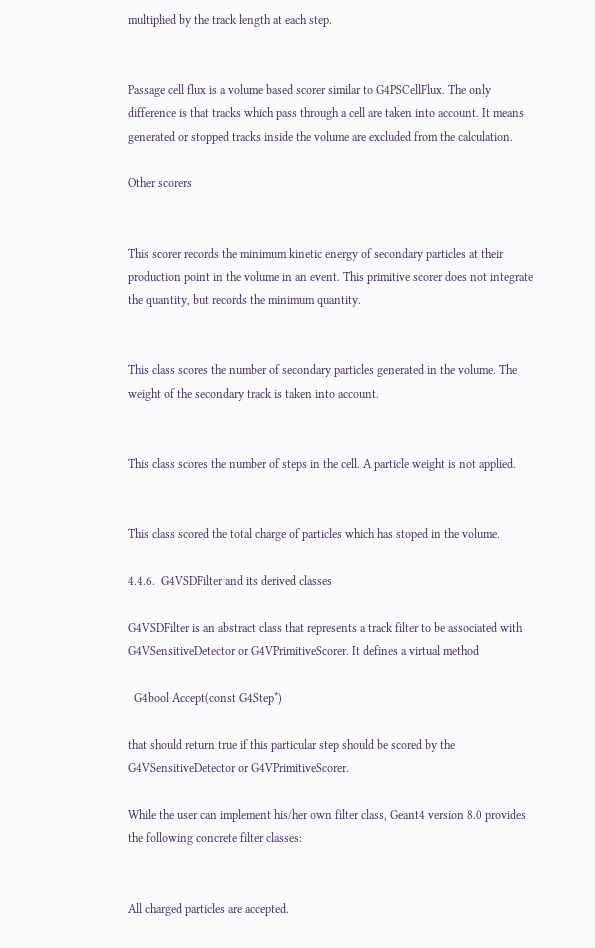multiplied by the track length at each step.


Passage cell flux is a volume based scorer similar to G4PSCellFlux. The only difference is that tracks which pass through a cell are taken into account. It means generated or stopped tracks inside the volume are excluded from the calculation.

Other scorers


This scorer records the minimum kinetic energy of secondary particles at their production point in the volume in an event. This primitive scorer does not integrate the quantity, but records the minimum quantity.


This class scores the number of secondary particles generated in the volume. The weight of the secondary track is taken into account.


This class scores the number of steps in the cell. A particle weight is not applied.


This class scored the total charge of particles which has stoped in the volume.

4.4.6.  G4VSDFilter and its derived classes

G4VSDFilter is an abstract class that represents a track filter to be associated with G4VSensitiveDetector or G4VPrimitiveScorer. It defines a virtual method

  G4bool Accept(const G4Step*)

that should return true if this particular step should be scored by the G4VSensitiveDetector or G4VPrimitiveScorer.

While the user can implement his/her own filter class, Geant4 version 8.0 provides the following concrete filter classes:


All charged particles are accepted.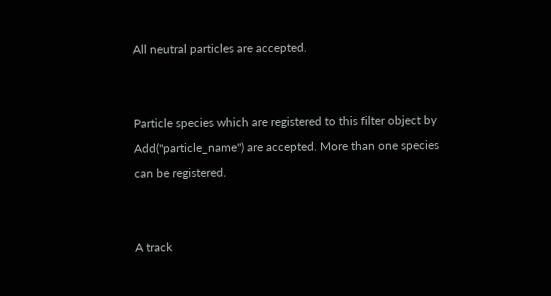All neutral particles are accepted.


Particle species which are registered to this filter object by Add("particle_name") are accepted. More than one species can be registered.


A track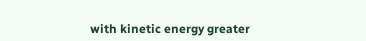with kinetic energy greater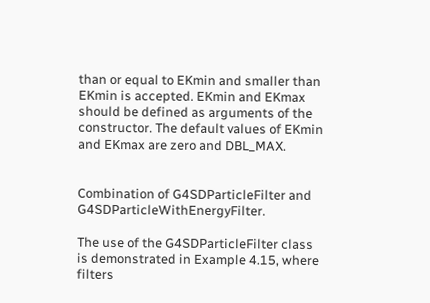than or equal to EKmin and smaller than EKmin is accepted. EKmin and EKmax should be defined as arguments of the constructor. The default values of EKmin and EKmax are zero and DBL_MAX.


Combination of G4SDParticleFilter and G4SDParticleWithEnergyFilter.

The use of the G4SDParticleFilter class is demonstrated in Example 4.15, where filters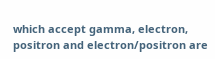which accept gamma, electron, positron and electron/positron are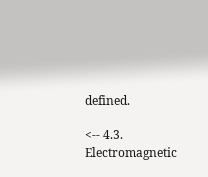defined.

<-- 4.3. Electromagnetic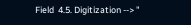Field  4.5. Digitization --> "